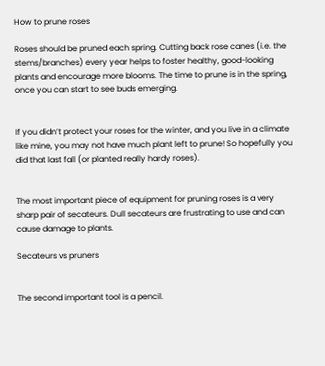How to prune roses

Roses should be pruned each spring. Cutting back rose canes (i.e. the stems/branches) every year helps to foster healthy, good-looking plants and encourage more blooms. The time to prune is in the spring, once you can start to see buds emerging.


If you didn’t protect your roses for the winter, and you live in a climate like mine, you may not have much plant left to prune! So hopefully you did that last fall (or planted really hardy roses).


The most important piece of equipment for pruning roses is a very sharp pair of secateurs. Dull secateurs are frustrating to use and can cause damage to plants.

Secateurs vs pruners


The second important tool is a pencil.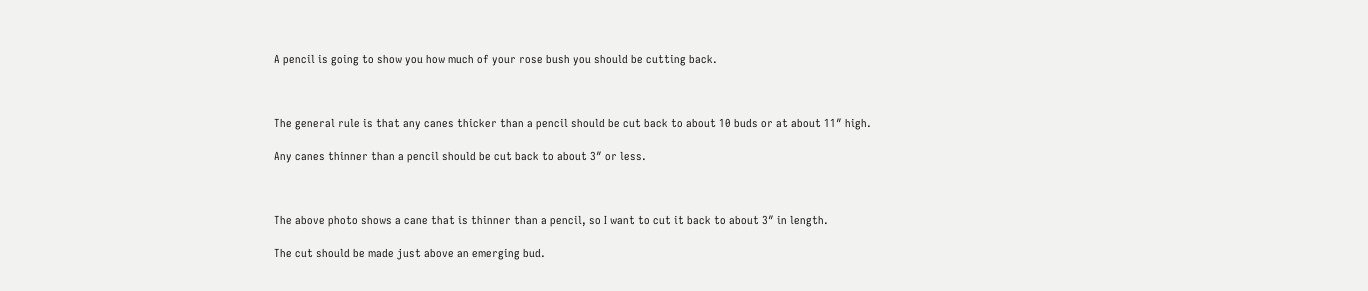A pencil is going to show you how much of your rose bush you should be cutting back.



The general rule is that any canes thicker than a pencil should be cut back to about 10 buds or at about 11″ high.

Any canes thinner than a pencil should be cut back to about 3″ or less.



The above photo shows a cane that is thinner than a pencil, so I want to cut it back to about 3″ in length.

The cut should be made just above an emerging bud.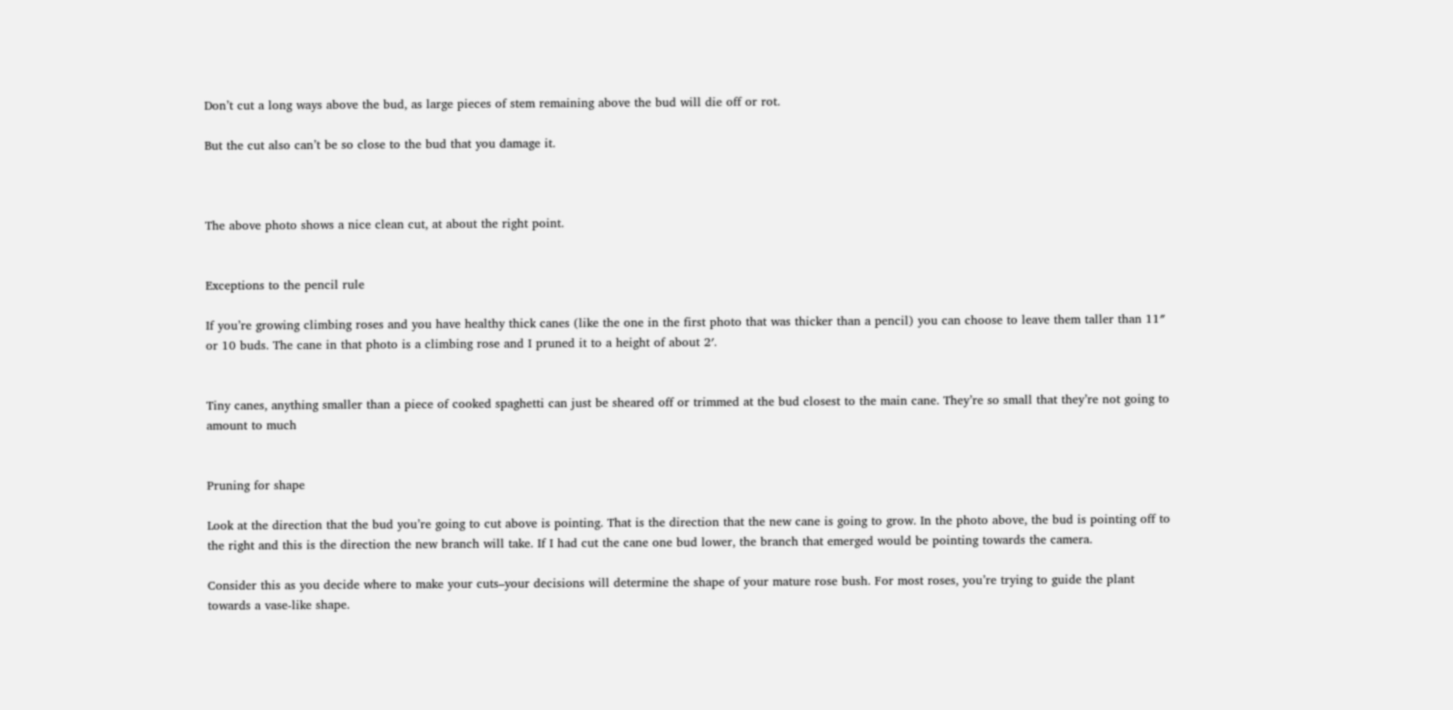Don’t cut a long ways above the bud, as large pieces of stem remaining above the bud will die off or rot.

But the cut also can’t be so close to the bud that you damage it.



The above photo shows a nice clean cut, at about the right point.


Exceptions to the pencil rule

If you’re growing climbing roses and you have healthy thick canes (like the one in the first photo that was thicker than a pencil) you can choose to leave them taller than 11″ or 10 buds. The cane in that photo is a climbing rose and I pruned it to a height of about 2′.


Tiny canes, anything smaller than a piece of cooked spaghetti can just be sheared off or trimmed at the bud closest to the main cane. They’re so small that they’re not going to amount to much


Pruning for shape

Look at the direction that the bud you’re going to cut above is pointing. That is the direction that the new cane is going to grow. In the photo above, the bud is pointing off to the right and this is the direction the new branch will take. If I had cut the cane one bud lower, the branch that emerged would be pointing towards the camera.

Consider this as you decide where to make your cuts–your decisions will determine the shape of your mature rose bush. For most roses, you’re trying to guide the plant towards a vase-like shape.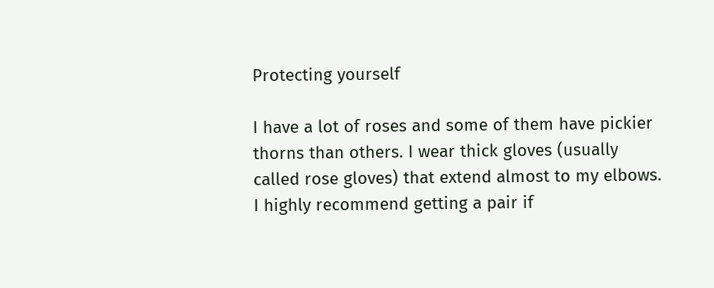Protecting yourself

I have a lot of roses and some of them have pickier thorns than others. I wear thick gloves (usually called rose gloves) that extend almost to my elbows. I highly recommend getting a pair if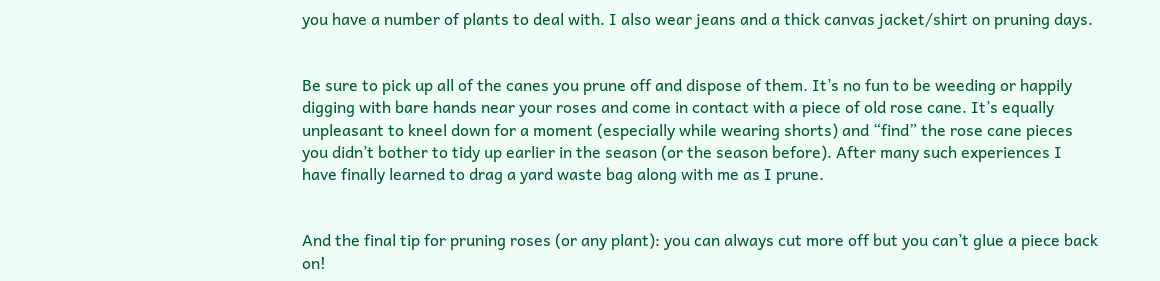you have a number of plants to deal with. I also wear jeans and a thick canvas jacket/shirt on pruning days.


Be sure to pick up all of the canes you prune off and dispose of them. It’s no fun to be weeding or happily digging with bare hands near your roses and come in contact with a piece of old rose cane. It’s equally unpleasant to kneel down for a moment (especially while wearing shorts) and “find” the rose cane pieces you didn’t bother to tidy up earlier in the season (or the season before). After many such experiences I have finally learned to drag a yard waste bag along with me as I prune.


And the final tip for pruning roses (or any plant): you can always cut more off but you can’t glue a piece back on!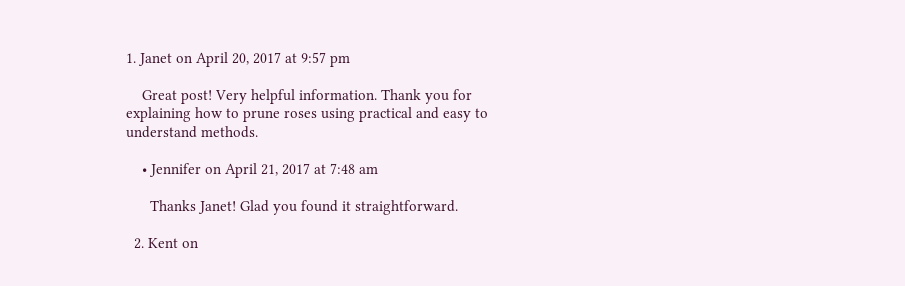1. Janet on April 20, 2017 at 9:57 pm

    Great post! Very helpful information. Thank you for explaining how to prune roses using practical and easy to understand methods.

    • Jennifer on April 21, 2017 at 7:48 am

      Thanks Janet! Glad you found it straightforward.

  2. Kent on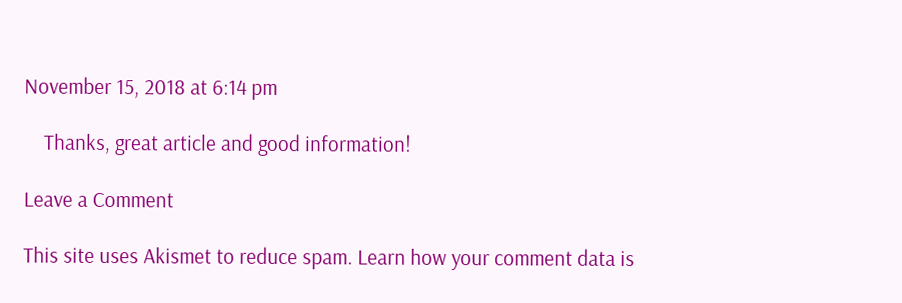November 15, 2018 at 6:14 pm

    Thanks, great article and good information!

Leave a Comment

This site uses Akismet to reduce spam. Learn how your comment data is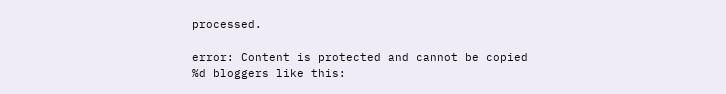processed.

error: Content is protected and cannot be copied
%d bloggers like this: